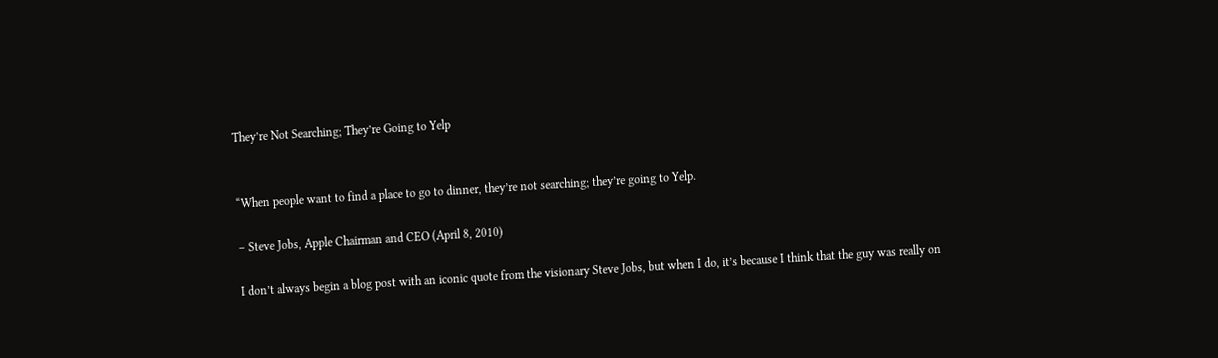They’re Not Searching; They’re Going to Yelp


“When people want to find a place to go to dinner, they’re not searching; they’re going to Yelp.

– Steve Jobs, Apple Chairman and CEO (April 8, 2010)

I don’t always begin a blog post with an iconic quote from the visionary Steve Jobs, but when I do, it’s because I think that the guy was really on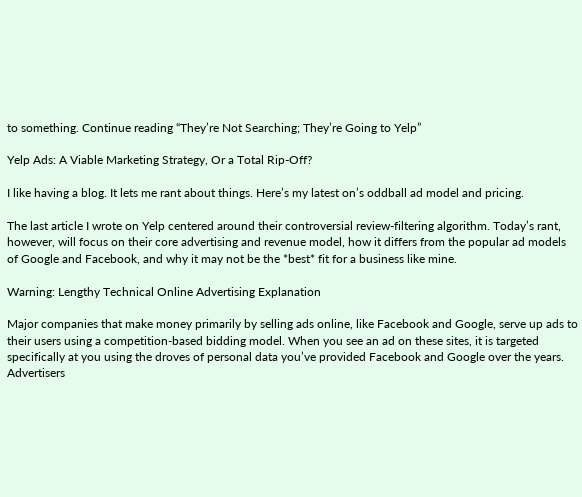to something. Continue reading “They’re Not Searching; They’re Going to Yelp”

Yelp Ads: A Viable Marketing Strategy, Or a Total Rip-Off?

I like having a blog. It lets me rant about things. Here’s my latest on’s oddball ad model and pricing.

The last article I wrote on Yelp centered around their controversial review-filtering algorithm. Today’s rant, however, will focus on their core advertising and revenue model, how it differs from the popular ad models of Google and Facebook, and why it may not be the *best* fit for a business like mine.

Warning: Lengthy Technical Online Advertising Explanation

Major companies that make money primarily by selling ads online, like Facebook and Google, serve up ads to their users using a competition-based bidding model. When you see an ad on these sites, it is targeted specifically at you using the droves of personal data you’ve provided Facebook and Google over the years. Advertisers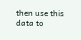then use this data to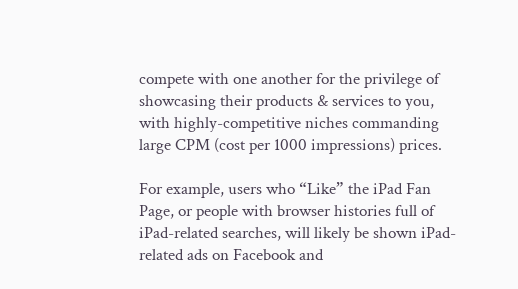compete with one another for the privilege of showcasing their products & services to you, with highly-competitive niches commanding large CPM (cost per 1000 impressions) prices.

For example, users who “Like” the iPad Fan Page, or people with browser histories full of iPad-related searches, will likely be shown iPad-related ads on Facebook and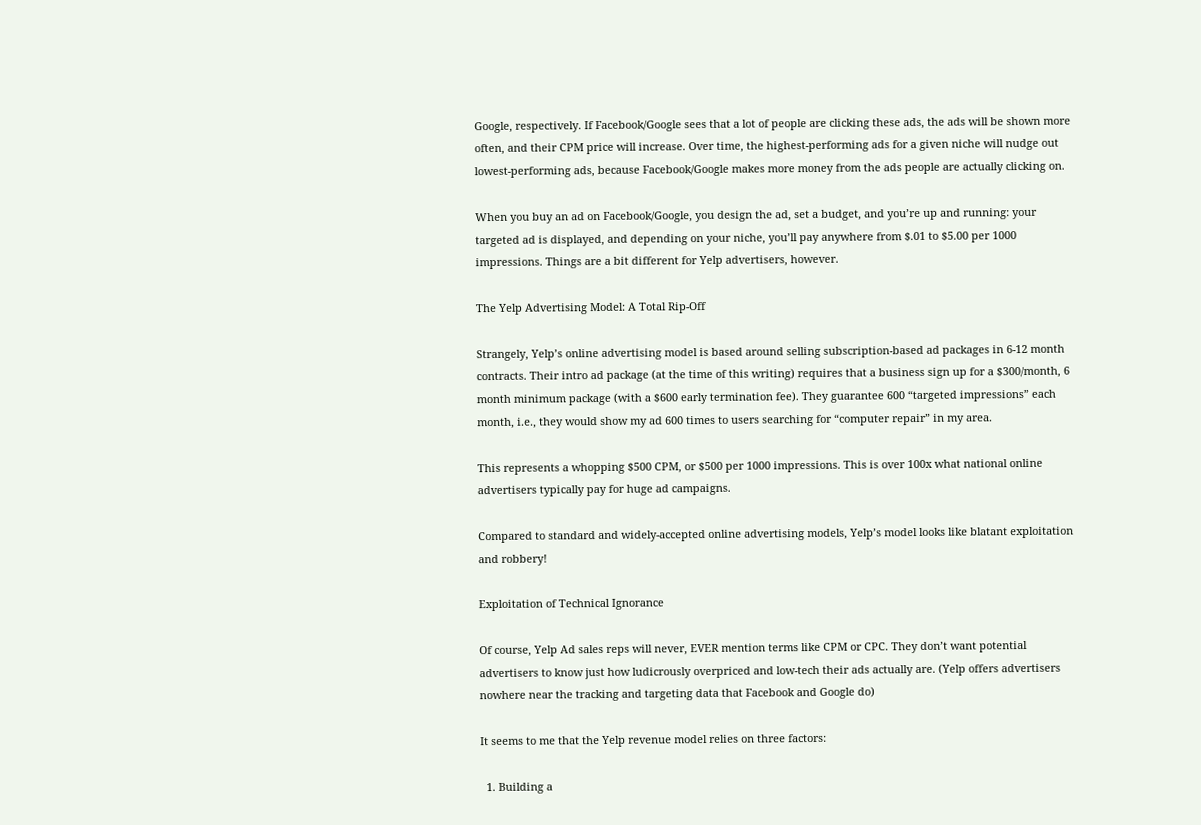Google, respectively. If Facebook/Google sees that a lot of people are clicking these ads, the ads will be shown more often, and their CPM price will increase. Over time, the highest-performing ads for a given niche will nudge out lowest-performing ads, because Facebook/Google makes more money from the ads people are actually clicking on.

When you buy an ad on Facebook/Google, you design the ad, set a budget, and you’re up and running: your targeted ad is displayed, and depending on your niche, you’ll pay anywhere from $.01 to $5.00 per 1000 impressions. Things are a bit different for Yelp advertisers, however.

The Yelp Advertising Model: A Total Rip-Off

Strangely, Yelp’s online advertising model is based around selling subscription-based ad packages in 6-12 month contracts. Their intro ad package (at the time of this writing) requires that a business sign up for a $300/month, 6 month minimum package (with a $600 early termination fee). They guarantee 600 “targeted impressions” each month, i.e., they would show my ad 600 times to users searching for “computer repair” in my area.

This represents a whopping $500 CPM, or $500 per 1000 impressions. This is over 100x what national online advertisers typically pay for huge ad campaigns.

Compared to standard and widely-accepted online advertising models, Yelp’s model looks like blatant exploitation and robbery!

Exploitation of Technical Ignorance

Of course, Yelp Ad sales reps will never, EVER mention terms like CPM or CPC. They don’t want potential advertisers to know just how ludicrously overpriced and low-tech their ads actually are. (Yelp offers advertisers nowhere near the tracking and targeting data that Facebook and Google do)

It seems to me that the Yelp revenue model relies on three factors:

  1. Building a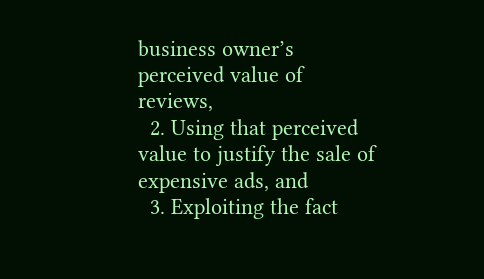business owner’s perceived value of reviews,
  2. Using that perceived value to justify the sale of expensive ads, and
  3. Exploiting the fact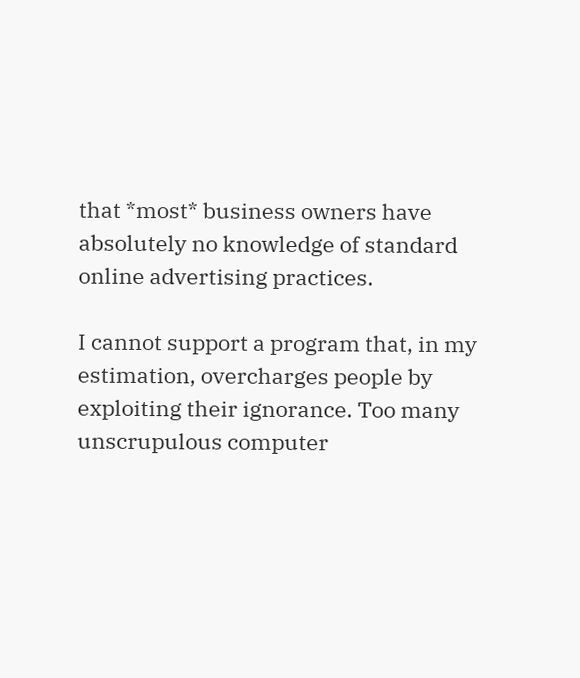that *most* business owners have absolutely no knowledge of standard online advertising practices.

I cannot support a program that, in my estimation, overcharges people by exploiting their ignorance. Too many unscrupulous computer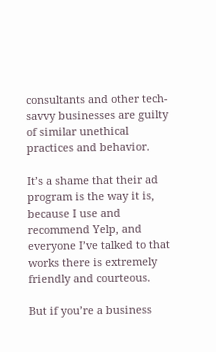consultants and other tech-savvy businesses are guilty of similar unethical practices and behavior.

It’s a shame that their ad program is the way it is, because I use and recommend Yelp, and everyone I’ve talked to that works there is extremely friendly and courteous.

But if you’re a business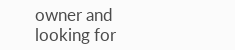owner and looking for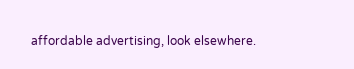affordable advertising, look elsewhere.